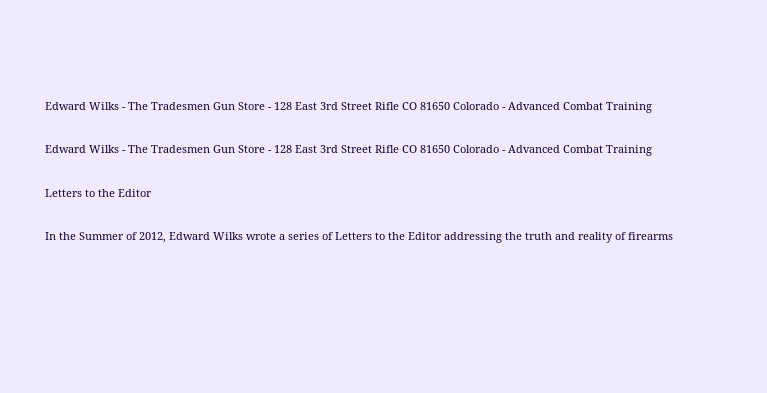Edward Wilks - The Tradesmen Gun Store - 128 East 3rd Street Rifle CO 81650 Colorado - Advanced Combat Training

Edward Wilks - The Tradesmen Gun Store - 128 East 3rd Street Rifle CO 81650 Colorado - Advanced Combat Training

Letters to the Editor

In the Summer of 2012, Edward Wilks wrote a series of Letters to the Editor addressing the truth and reality of firearms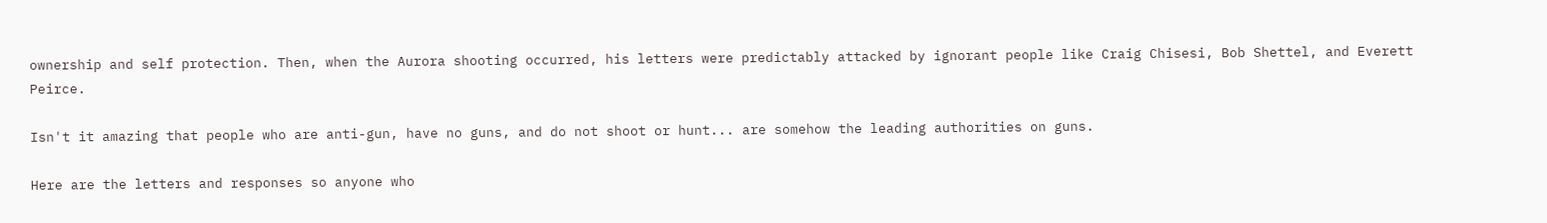ownership and self protection. Then, when the Aurora shooting occurred, his letters were predictably attacked by ignorant people like Craig Chisesi, Bob Shettel, and Everett Peirce.

Isn't it amazing that people who are anti-gun, have no guns, and do not shoot or hunt... are somehow the leading authorities on guns.

Here are the letters and responses so anyone who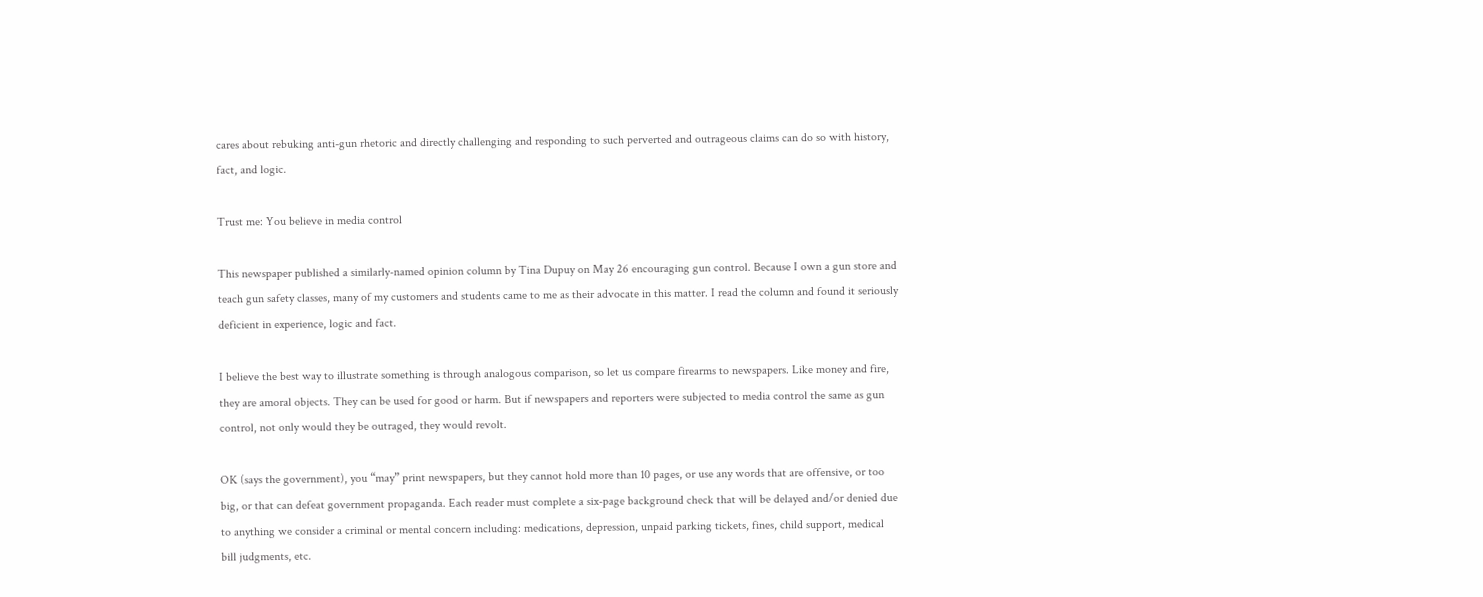cares about rebuking anti-gun rhetoric and directly challenging and responding to such perverted and outrageous claims can do so with history, fact, and logic.

Trust me: You believe in media control

This newspaper published a similarly-named opinion column by Tina Dupuy on May 26 encouraging gun control. Because I own a gun store and teach gun safety classes, many of my customers and students came to me as their advocate in this matter. I read the column and found it seriously deficient in experience, logic and fact.

I believe the best way to illustrate something is through analogous comparison, so let us compare firearms to newspapers. Like money and fire, they are amoral objects. They can be used for good or harm. But if newspapers and reporters were subjected to media control the same as gun control, not only would they be outraged, they would revolt.

OK (says the government), you “may” print newspapers, but they cannot hold more than 10 pages, or use any words that are offensive, or too big, or that can defeat government propaganda. Each reader must complete a six-page background check that will be delayed and/or denied due to anything we consider a criminal or mental concern including: medications, depression, unpaid parking tickets, fines, child support, medical bill judgments, etc.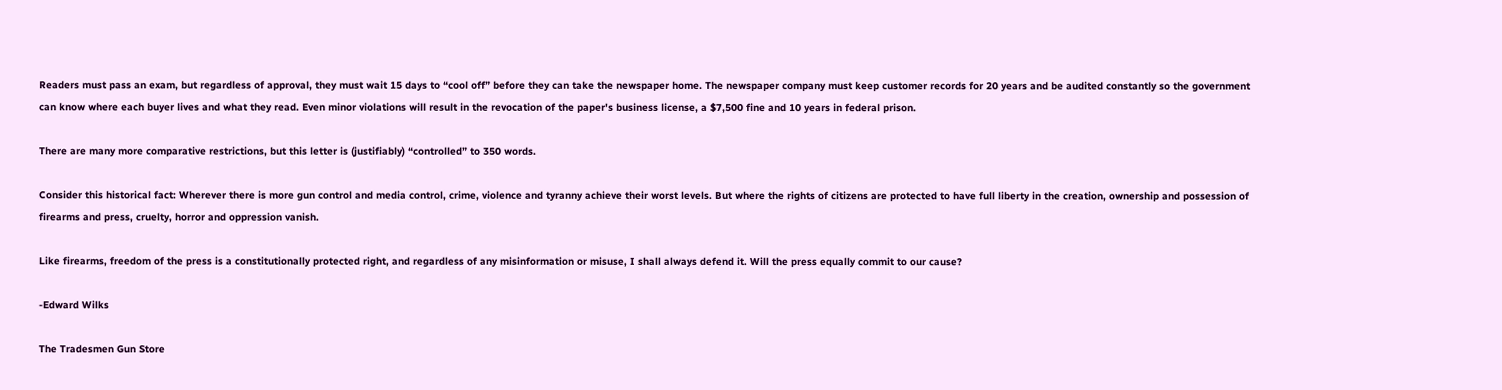Readers must pass an exam, but regardless of approval, they must wait 15 days to “cool off” before they can take the newspaper home. The newspaper company must keep customer records for 20 years and be audited constantly so the government can know where each buyer lives and what they read. Even minor violations will result in the revocation of the paper's business license, a $7,500 fine and 10 years in federal prison.

There are many more comparative restrictions, but this letter is (justifiably) “controlled” to 350 words.

Consider this historical fact: Wherever there is more gun control and media control, crime, violence and tyranny achieve their worst levels. But where the rights of citizens are protected to have full liberty in the creation, ownership and possession of firearms and press, cruelty, horror and oppression vanish.

Like firearms, freedom of the press is a constitutionally protected right, and regardless of any misinformation or misuse, I shall always defend it. Will the press equally commit to our cause?

-Edward Wilks

The Tradesmen Gun Store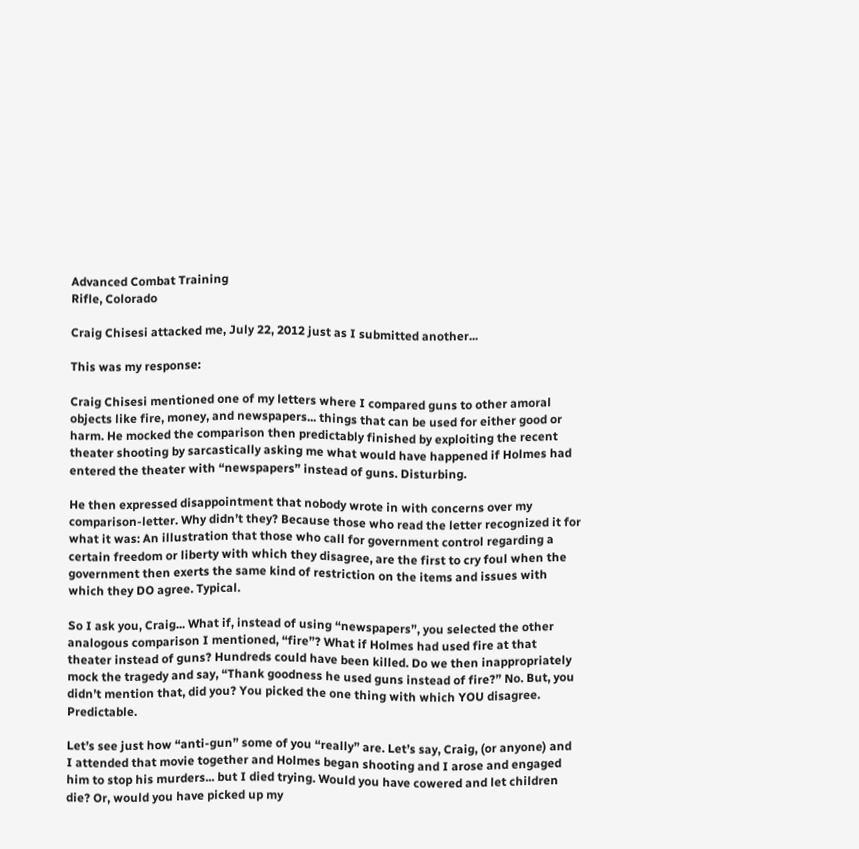Advanced Combat Training
Rifle, Colorado

Craig Chisesi attacked me, July 22, 2012 just as I submitted another...

This was my response:

Craig Chisesi mentioned one of my letters where I compared guns to other amoral objects like fire, money, and newspapers... things that can be used for either good or harm. He mocked the comparison then predictably finished by exploiting the recent theater shooting by sarcastically asking me what would have happened if Holmes had entered the theater with “newspapers” instead of guns. Disturbing.

He then expressed disappointment that nobody wrote in with concerns over my comparison-letter. Why didn’t they? Because those who read the letter recognized it for what it was: An illustration that those who call for government control regarding a certain freedom or liberty with which they disagree, are the first to cry foul when the government then exerts the same kind of restriction on the items and issues with which they DO agree. Typical.

So I ask you, Craig... What if, instead of using “newspapers”, you selected the other analogous comparison I mentioned, “fire”? What if Holmes had used fire at that theater instead of guns? Hundreds could have been killed. Do we then inappropriately mock the tragedy and say, “Thank goodness he used guns instead of fire?” No. But, you didn’t mention that, did you? You picked the one thing with which YOU disagree. Predictable.

Let’s see just how “anti-gun” some of you “really” are. Let’s say, Craig, (or anyone) and I attended that movie together and Holmes began shooting and I arose and engaged him to stop his murders... but I died trying. Would you have cowered and let children die? Or, would you have picked up my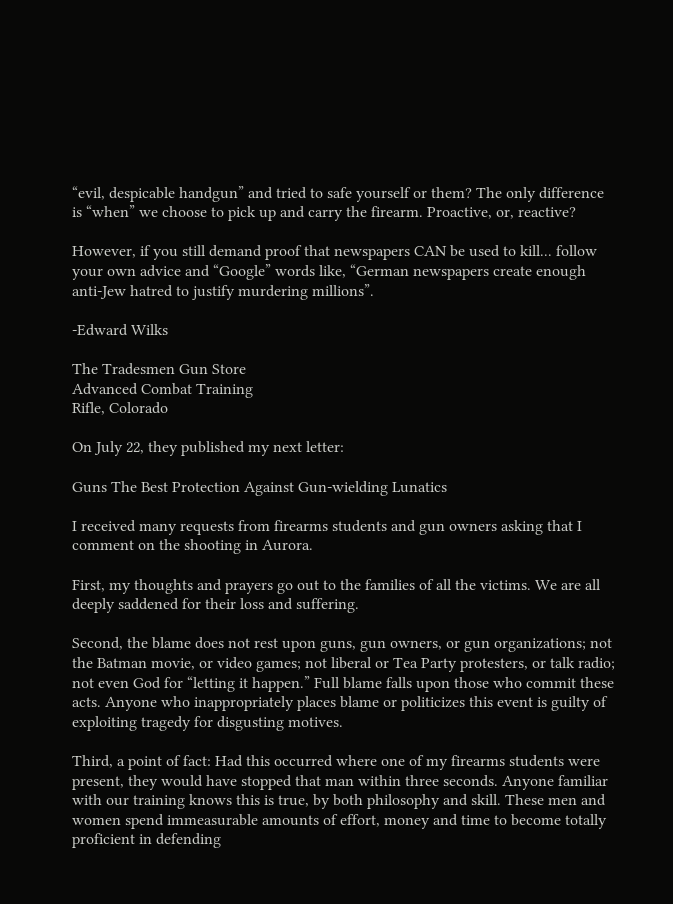“evil, despicable handgun” and tried to safe yourself or them? The only difference is “when” we choose to pick up and carry the firearm. Proactive, or, reactive?

However, if you still demand proof that newspapers CAN be used to kill... follow your own advice and “Google” words like, “German newspapers create enough anti-Jew hatred to justify murdering millions”.

-Edward Wilks

The Tradesmen Gun Store
Advanced Combat Training
Rifle, Colorado

On July 22, they published my next letter:

Guns The Best Protection Against Gun-wielding Lunatics

I received many requests from firearms students and gun owners asking that I comment on the shooting in Aurora.

First, my thoughts and prayers go out to the families of all the victims. We are all deeply saddened for their loss and suffering.

Second, the blame does not rest upon guns, gun owners, or gun organizations; not the Batman movie, or video games; not liberal or Tea Party protesters, or talk radio; not even God for “letting it happen.” Full blame falls upon those who commit these acts. Anyone who inappropriately places blame or politicizes this event is guilty of exploiting tragedy for disgusting motives.

Third, a point of fact: Had this occurred where one of my firearms students were present, they would have stopped that man within three seconds. Anyone familiar with our training knows this is true, by both philosophy and skill. These men and women spend immeasurable amounts of effort, money and time to become totally proficient in defending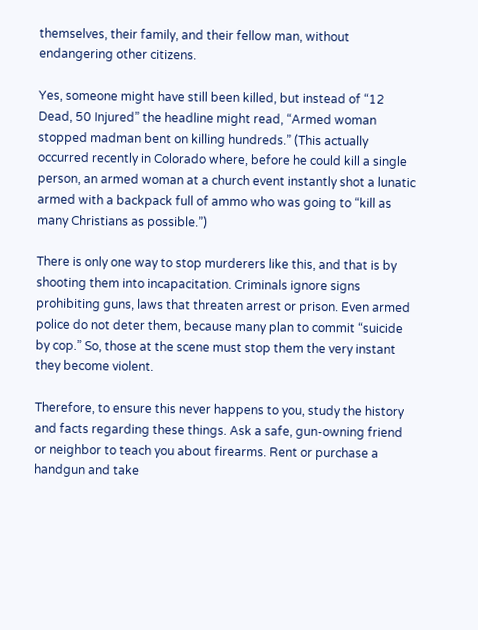themselves, their family, and their fellow man, without endangering other citizens.

Yes, someone might have still been killed, but instead of “12 Dead, 50 Injured” the headline might read, “Armed woman stopped madman bent on killing hundreds.” (This actually occurred recently in Colorado where, before he could kill a single person, an armed woman at a church event instantly shot a lunatic armed with a backpack full of ammo who was going to “kill as many Christians as possible.”)

There is only one way to stop murderers like this, and that is by shooting them into incapacitation. Criminals ignore signs prohibiting guns, laws that threaten arrest or prison. Even armed police do not deter them, because many plan to commit “suicide by cop.” So, those at the scene must stop them the very instant they become violent.

Therefore, to ensure this never happens to you, study the history and facts regarding these things. Ask a safe, gun-owning friend or neighbor to teach you about firearms. Rent or purchase a handgun and take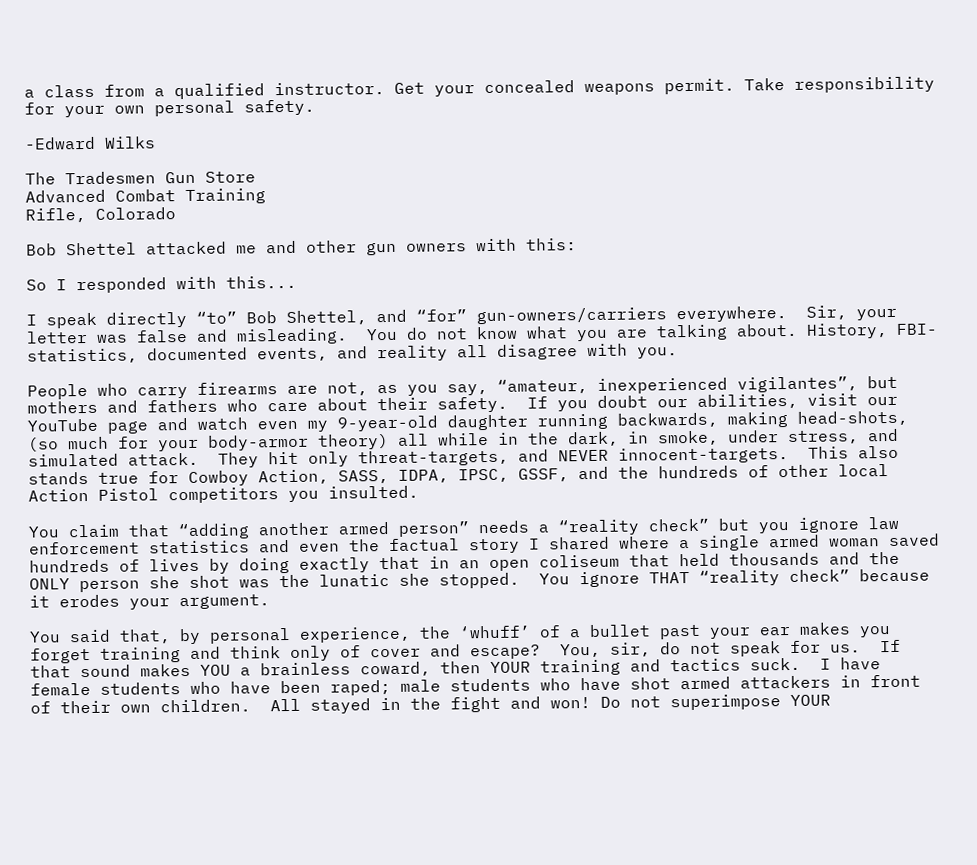a class from a qualified instructor. Get your concealed weapons permit. Take responsibility for your own personal safety.

-Edward Wilks

The Tradesmen Gun Store
Advanced Combat Training
Rifle, Colorado

Bob Shettel attacked me and other gun owners with this:

So I responded with this...

I speak directly “to” Bob Shettel, and “for” gun-owners/carriers everywhere.  Sir, your letter was false and misleading.  You do not know what you are talking about. History, FBI-statistics, documented events, and reality all disagree with you.

People who carry firearms are not, as you say, “amateur, inexperienced vigilantes”, but mothers and fathers who care about their safety.  If you doubt our abilities, visit our YouTube page and watch even my 9-year-old daughter running backwards, making head-shots, (so much for your body-armor theory) all while in the dark, in smoke, under stress, and simulated attack.  They hit only threat-targets, and NEVER innocent-targets.  This also stands true for Cowboy Action, SASS, IDPA, IPSC, GSSF, and the hundreds of other local Action Pistol competitors you insulted.

You claim that “adding another armed person” needs a “reality check” but you ignore law enforcement statistics and even the factual story I shared where a single armed woman saved hundreds of lives by doing exactly that in an open coliseum that held thousands and the ONLY person she shot was the lunatic she stopped.  You ignore THAT “reality check” because it erodes your argument.

You said that, by personal experience, the ‘whuff’ of a bullet past your ear makes you forget training and think only of cover and escape?  You, sir, do not speak for us.  If that sound makes YOU a brainless coward, then YOUR training and tactics suck.  I have female students who have been raped; male students who have shot armed attackers in front of their own children.  All stayed in the fight and won! Do not superimpose YOUR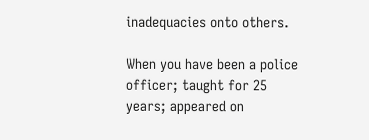inadequacies onto others.

When you have been a police officer; taught for 25 years; appeared on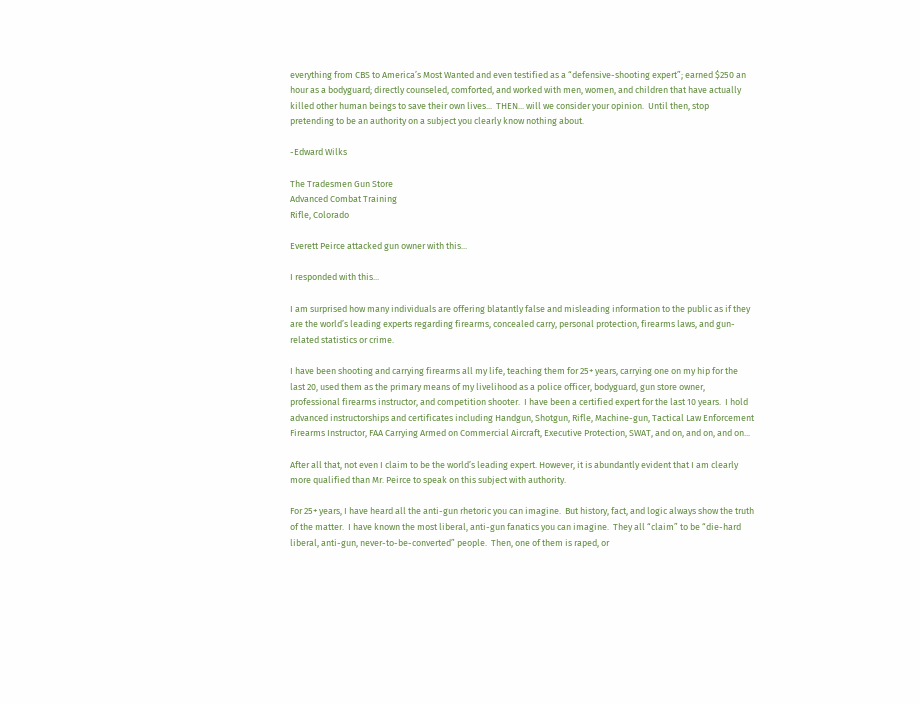everything from CBS to America’s Most Wanted and even testified as a “defensive-shooting expert”; earned $250 an hour as a bodyguard; directly counseled, comforted, and worked with men, women, and children that have actually killed other human beings to save their own lives...  THEN... will we consider your opinion.  Until then, stop pretending to be an authority on a subject you clearly know nothing about.

-Edward Wilks

The Tradesmen Gun Store
Advanced Combat Training
Rifle, Colorado

Everett Peirce attacked gun owner with this...

I responded with this...

I am surprised how many individuals are offering blatantly false and misleading information to the public as if they are the world’s leading experts regarding firearms, concealed carry, personal protection, firearms laws, and gun-related statistics or crime.

I have been shooting and carrying firearms all my life, teaching them for 25+ years, carrying one on my hip for the last 20, used them as the primary means of my livelihood as a police officer, bodyguard, gun store owner, professional firearms instructor, and competition shooter.  I have been a certified expert for the last 10 years.  I hold advanced instructorships and certificates including Handgun, Shotgun, Rifle, Machine-gun, Tactical Law Enforcement Firearms Instructor, FAA Carrying Armed on Commercial Aircraft, Executive Protection, SWAT, and on, and on, and on...

After all that, not even I claim to be the world’s leading expert. However, it is abundantly evident that I am clearly more qualified than Mr. Peirce to speak on this subject with authority.

For 25+ years, I have heard all the anti-gun rhetoric you can imagine.  But history, fact, and logic always show the truth of the matter.  I have known the most liberal, anti-gun fanatics you can imagine.  They all “claim” to be “die-hard liberal, anti-gun, never-to-be-converted” people.  Then, one of them is raped, or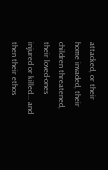attacked, or their home invaded, their children threatened, their loved-ones injured or killed... and then their ethos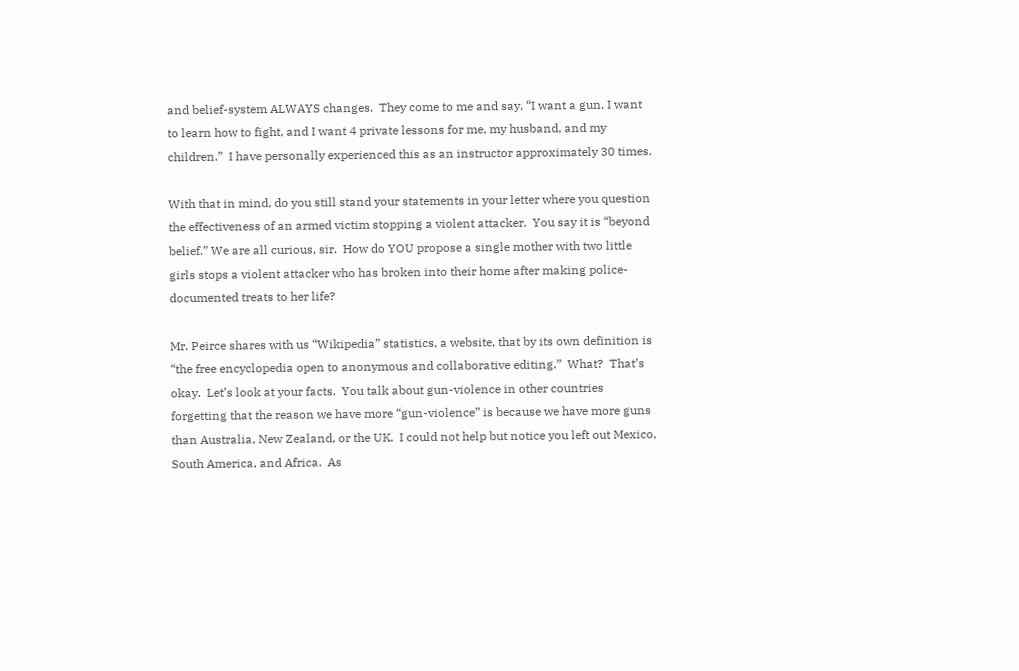and belief-system ALWAYS changes.  They come to me and say, “I want a gun, I want to learn how to fight, and I want 4 private lessons for me, my husband, and my children.”  I have personally experienced this as an instructor approximately 30 times.

With that in mind, do you still stand your statements in your letter where you question the effectiveness of an armed victim stopping a violent attacker.  You say it is “beyond belief.” We are all curious, sir.  How do YOU propose a single mother with two little girls stops a violent attacker who has broken into their home after making police-documented treats to her life?

Mr. Peirce shares with us “Wikipedia” statistics, a website, that by its own definition is “the free encyclopedia open to anonymous and collaborative editing.”  What?  That’s okay.  Let’s look at your facts.  You talk about gun-violence in other countries forgetting that the reason we have more “gun-violence” is because we have more guns than Australia, New Zealand, or the UK.  I could not help but notice you left out Mexico, South America, and Africa.  As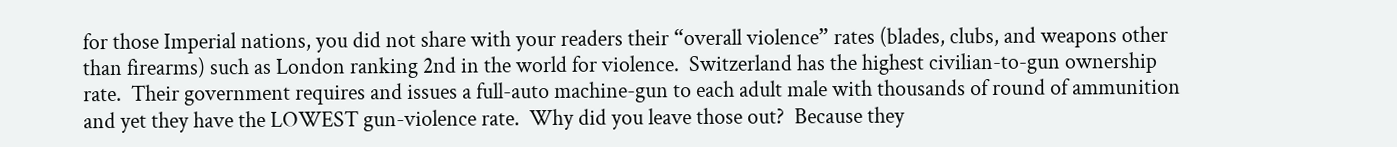for those Imperial nations, you did not share with your readers their “overall violence” rates (blades, clubs, and weapons other than firearms) such as London ranking 2nd in the world for violence.  Switzerland has the highest civilian-to-gun ownership rate.  Their government requires and issues a full-auto machine-gun to each adult male with thousands of round of ammunition and yet they have the LOWEST gun-violence rate.  Why did you leave those out?  Because they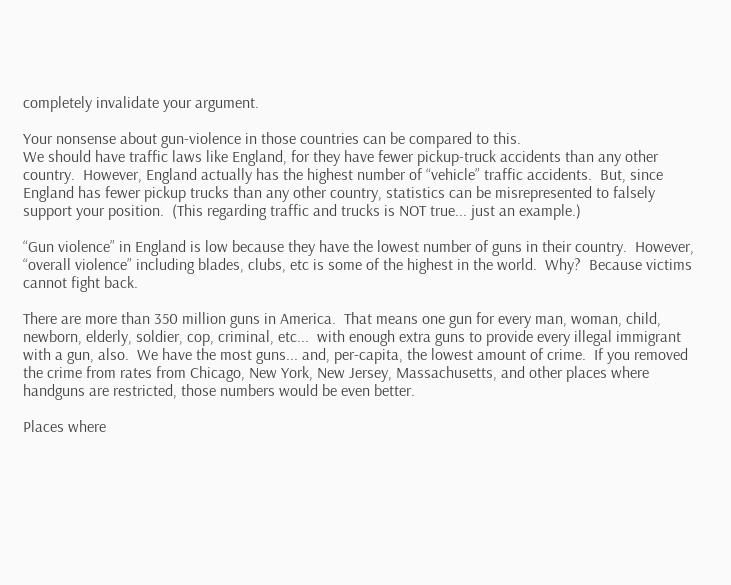completely invalidate your argument.

Your nonsense about gun-violence in those countries can be compared to this.
We should have traffic laws like England, for they have fewer pickup-truck accidents than any other country.  However, England actually has the highest number of “vehicle” traffic accidents.  But, since England has fewer pickup trucks than any other country, statistics can be misrepresented to falsely support your position.  (This regarding traffic and trucks is NOT true... just an example.)

“Gun violence” in England is low because they have the lowest number of guns in their country.  However, “overall violence” including blades, clubs, etc is some of the highest in the world.  Why?  Because victims cannot fight back.

There are more than 350 million guns in America.  That means one gun for every man, woman, child, newborn, elderly, soldier, cop, criminal, etc...  with enough extra guns to provide every illegal immigrant with a gun, also.  We have the most guns... and, per-capita, the lowest amount of crime.  If you removed the crime from rates from Chicago, New York, New Jersey, Massachusetts, and other places where handguns are restricted, those numbers would be even better.

Places where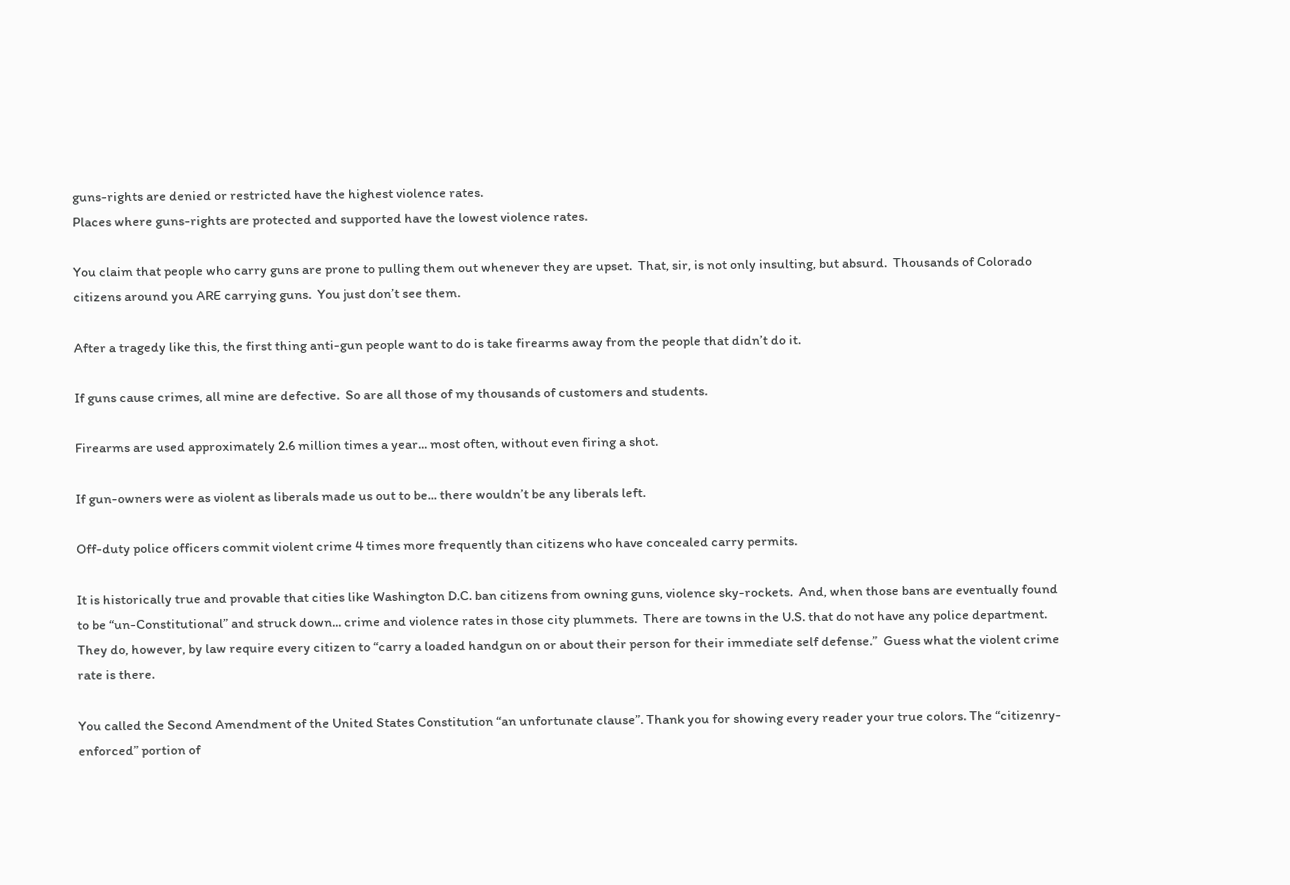guns-rights are denied or restricted have the highest violence rates.
Places where guns-rights are protected and supported have the lowest violence rates.

You claim that people who carry guns are prone to pulling them out whenever they are upset.  That, sir, is not only insulting, but absurd.  Thousands of Colorado citizens around you ARE carrying guns.  You just don’t see them.

After a tragedy like this, the first thing anti-gun people want to do is take firearms away from the people that didn’t do it.

If guns cause crimes, all mine are defective.  So are all those of my thousands of customers and students.

Firearms are used approximately 2.6 million times a year... most often, without even firing a shot.

If gun-owners were as violent as liberals made us out to be... there wouldn’t be any liberals left.

Off-duty police officers commit violent crime 4 times more frequently than citizens who have concealed carry permits.

It is historically true and provable that cities like Washington D.C. ban citizens from owning guns, violence sky-rockets.  And, when those bans are eventually found to be “un-Constitutional” and struck down... crime and violence rates in those city plummets.  There are towns in the U.S. that do not have any police department.  They do, however, by law require every citizen to “carry a loaded handgun on or about their person for their immediate self defense.”  Guess what the violent crime rate is there.

You called the Second Amendment of the United States Constitution “an unfortunate clause”. Thank you for showing every reader your true colors. The “citizenry-enforced” portion of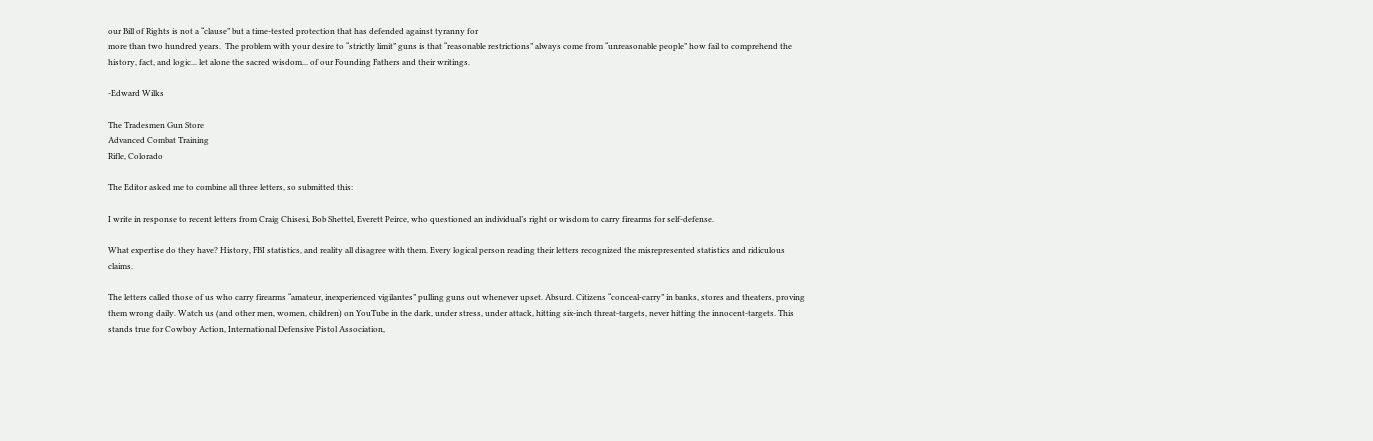our Bill of Rights is not a “clause” but a time-tested protection that has defended against tyranny for
more than two hundred years.  The problem with your desire to “strictly limit” guns is that “reasonable restrictions” always come from “unreasonable people” how fail to comprehend the history, fact, and logic... let alone the sacred wisdom... of our Founding Fathers and their writings.

-Edward Wilks

The Tradesmen Gun Store
Advanced Combat Training
Rifle, Colorado

The Editor asked me to combine all three letters, so submitted this:

I write in response to recent letters from Craig Chisesi, Bob Shettel, Everett Peirce, who questioned an individual’s right or wisdom to carry firearms for self-defense.

What expertise do they have? History, FBI statistics, and reality all disagree with them. Every logical person reading their letters recognized the misrepresented statistics and ridiculous claims.

The letters called those of us who carry firearms “amateur, inexperienced vigilantes” pulling guns out whenever upset. Absurd. Citizens “conceal-carry” in banks, stores and theaters, proving them wrong daily. Watch us (and other men, women, children) on YouTube in the dark, under stress, under attack, hitting six-inch threat-targets, never hitting the innocent-targets. This stands true for Cowboy Action, International Defensive Pistol Association,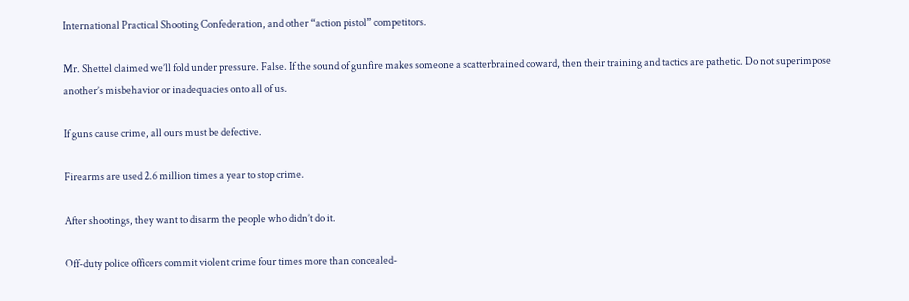International Practical Shooting Confederation, and other “action pistol” competitors.

Mr. Shettel claimed we’ll fold under pressure. False. If the sound of gunfire makes someone a scatterbrained coward, then their training and tactics are pathetic. Do not superimpose another’s misbehavior or inadequacies onto all of us.

If guns cause crime, all ours must be defective.

Firearms are used 2.6 million times a year to stop crime.

After shootings, they want to disarm the people who didn’t do it.

Off-duty police officers commit violent crime four times more than concealed-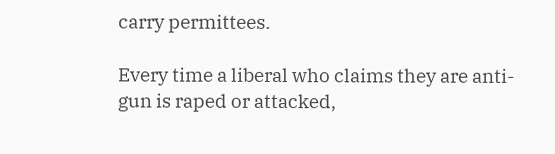carry permittees.

Every time a liberal who claims they are anti-gun is raped or attacked,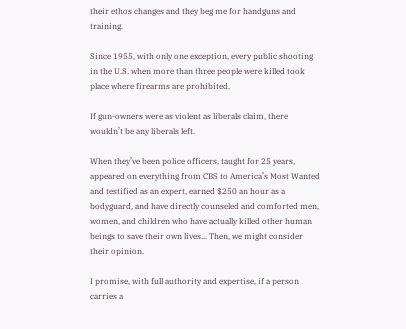their ethos changes and they beg me for handguns and training.

Since 1955, with only one exception, every public shooting in the U.S. when more than three people were killed took place where firearms are prohibited.

If gun-owners were as violent as liberals claim, there wouldn’t be any liberals left.

When they’ve been police officers, taught for 25 years, appeared on everything from CBS to America’s Most Wanted and testified as an expert, earned $250 an hour as a bodyguard, and have directly counseled and comforted men, women, and children who have actually killed other human beings to save their own lives... Then, we might consider their opinion.

I promise, with full authority and expertise, if a person carries a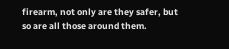firearm, not only are they safer, but so are all those around them.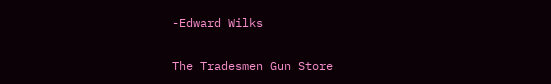-Edward Wilks

The Tradesmen Gun Store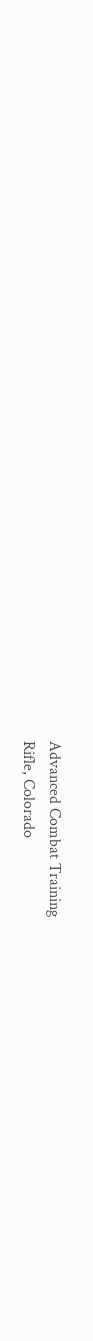Advanced Combat Training
Rifle, Colorado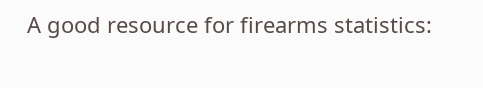A good resource for firearms statistics: